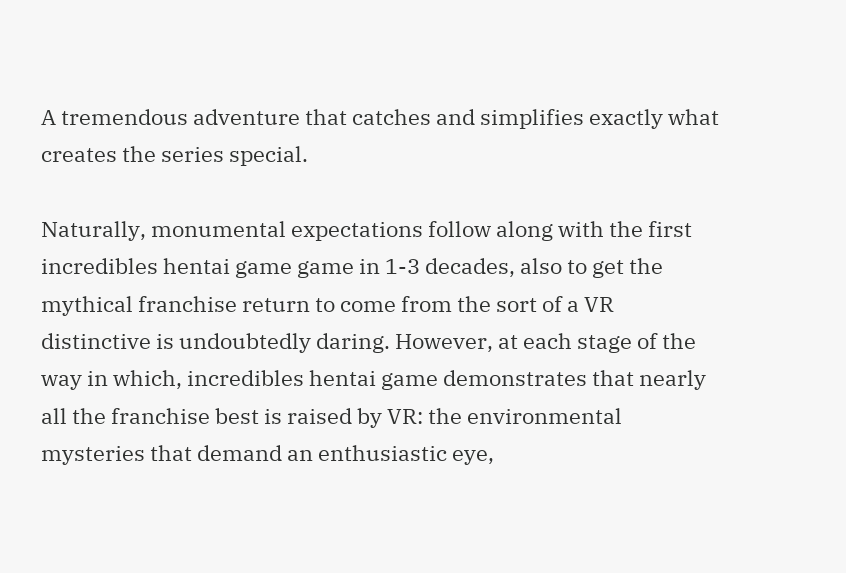A tremendous adventure that catches and simplifies exactly what creates the series special.

Naturally, monumental expectations follow along with the first incredibles hentai game game in 1-3 decades, also to get the mythical franchise return to come from the sort of a VR distinctive is undoubtedly daring. However, at each stage of the way in which, incredibles hentai game demonstrates that nearly all the franchise best is raised by VR: the environmental mysteries that demand an enthusiastic eye,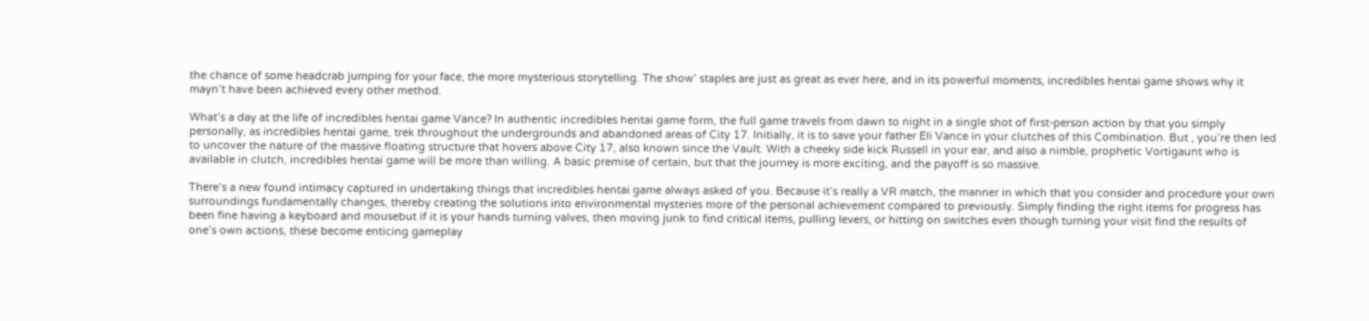the chance of some headcrab jumping for your face, the more mysterious storytelling. The show’ staples are just as great as ever here, and in its powerful moments, incredibles hentai game shows why it mayn’t have been achieved every other method.

What’s a day at the life of incredibles hentai game Vance? In authentic incredibles hentai game form, the full game travels from dawn to night in a single shot of first-person action by that you simply personally, as incredibles hentai game, trek throughout the undergrounds and abandoned areas of City 17. Initially, it is to save your father Eli Vance in your clutches of this Combination. But , you’re then led to uncover the nature of the massive floating structure that hovers above City 17, also known since the Vault. With a cheeky side kick Russell in your ear, and also a nimble, prophetic Vortigaunt who is available in clutch, incredibles hentai game will be more than willing. A basic premise of certain, but that the journey is more exciting, and the payoff is so massive.

There’s a new found intimacy captured in undertaking things that incredibles hentai game always asked of you. Because it’s really a VR match, the manner in which that you consider and procedure your own surroundings fundamentally changes, thereby creating the solutions into environmental mysteries more of the personal achievement compared to previously. Simply finding the right items for progress has been fine having a keyboard and mousebut if it is your hands turning valves, then moving junk to find critical items, pulling levers, or hitting on switches even though turning your visit find the results of one’s own actions, these become enticing gameplay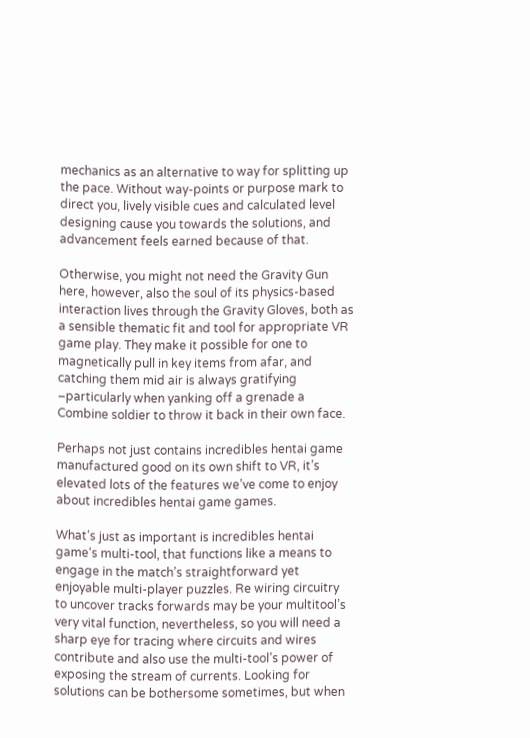mechanics as an alternative to way for splitting up the pace. Without way-points or purpose mark to direct you, lively visible cues and calculated level designing cause you towards the solutions, and advancement feels earned because of that.

Otherwise, you might not need the Gravity Gun here, however, also the soul of its physics-based interaction lives through the Gravity Gloves, both as a sensible thematic fit and tool for appropriate VR game play. They make it possible for one to magnetically pull in key items from afar, and catching them mid air is always gratifying –particularly when yanking off a grenade a Combine soldier to throw it back in their own face.

Perhaps not just contains incredibles hentai game manufactured good on its own shift to VR, it’s elevated lots of the features we’ve come to enjoy about incredibles hentai game games.

What’s just as important is incredibles hentai game‘s multi-tool, that functions like a means to engage in the match’s straightforward yet enjoyable multi-player puzzles. Re wiring circuitry to uncover tracks forwards may be your multitool’s very vital function, nevertheless, so you will need a sharp eye for tracing where circuits and wires contribute and also use the multi-tool’s power of exposing the stream of currents. Looking for solutions can be bothersome sometimes, but when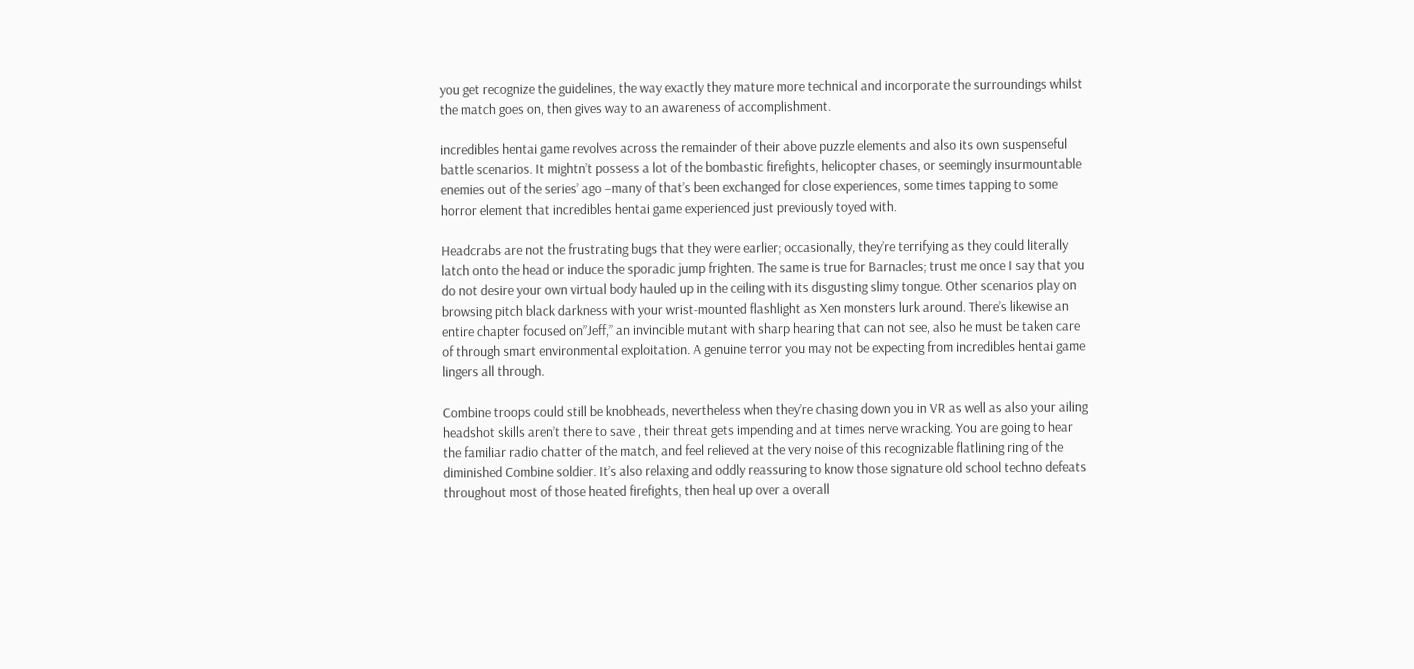you get recognize the guidelines, the way exactly they mature more technical and incorporate the surroundings whilst the match goes on, then gives way to an awareness of accomplishment.

incredibles hentai game revolves across the remainder of their above puzzle elements and also its own suspenseful battle scenarios. It mightn’t possess a lot of the bombastic firefights, helicopter chases, or seemingly insurmountable enemies out of the series’ ago –many of that’s been exchanged for close experiences, some times tapping to some horror element that incredibles hentai game experienced just previously toyed with.

Headcrabs are not the frustrating bugs that they were earlier; occasionally, they’re terrifying as they could literally latch onto the head or induce the sporadic jump frighten. The same is true for Barnacles; trust me once I say that you do not desire your own virtual body hauled up in the ceiling with its disgusting slimy tongue. Other scenarios play on browsing pitch black darkness with your wrist-mounted flashlight as Xen monsters lurk around. There’s likewise an entire chapter focused on”Jeff,” an invincible mutant with sharp hearing that can not see, also he must be taken care of through smart environmental exploitation. A genuine terror you may not be expecting from incredibles hentai game lingers all through.

Combine troops could still be knobheads, nevertheless when they’re chasing down you in VR as well as also your ailing headshot skills aren’t there to save , their threat gets impending and at times nerve wracking. You are going to hear the familiar radio chatter of the match, and feel relieved at the very noise of this recognizable flatlining ring of the diminished Combine soldier. It’s also relaxing and oddly reassuring to know those signature old school techno defeats throughout most of those heated firefights, then heal up over a overall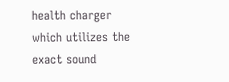health charger which utilizes the exact sound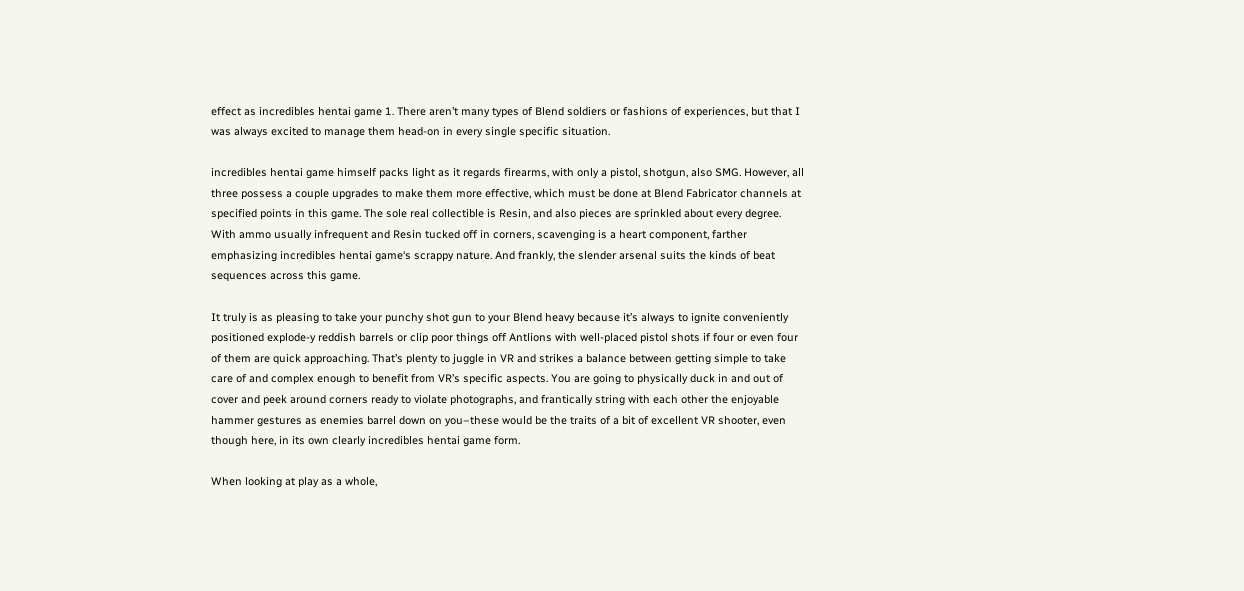effect as incredibles hentai game 1. There aren’t many types of Blend soldiers or fashions of experiences, but that I was always excited to manage them head-on in every single specific situation.

incredibles hentai game himself packs light as it regards firearms, with only a pistol, shotgun, also SMG. However, all three possess a couple upgrades to make them more effective, which must be done at Blend Fabricator channels at specified points in this game. The sole real collectible is Resin, and also pieces are sprinkled about every degree. With ammo usually infrequent and Resin tucked off in corners, scavenging is a heart component, farther emphasizing incredibles hentai game‘s scrappy nature. And frankly, the slender arsenal suits the kinds of beat sequences across this game.

It truly is as pleasing to take your punchy shot gun to your Blend heavy because it’s always to ignite conveniently positioned explode-y reddish barrels or clip poor things off Antlions with well-placed pistol shots if four or even four of them are quick approaching. That’s plenty to juggle in VR and strikes a balance between getting simple to take care of and complex enough to benefit from VR’s specific aspects. You are going to physically duck in and out of cover and peek around corners ready to violate photographs, and frantically string with each other the enjoyable hammer gestures as enemies barrel down on you–these would be the traits of a bit of excellent VR shooter, even though here, in its own clearly incredibles hentai game form.

When looking at play as a whole,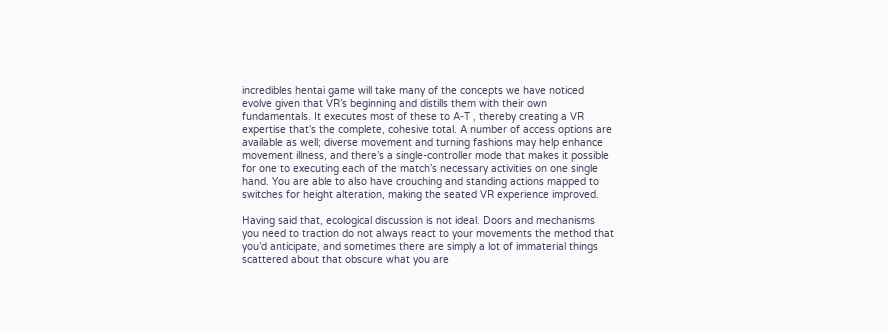incredibles hentai game will take many of the concepts we have noticed evolve given that VR’s beginning and distills them with their own fundamentals. It executes most of these to A-T , thereby creating a VR expertise that’s the complete, cohesive total. A number of access options are available as well; diverse movement and turning fashions may help enhance movement illness, and there’s a single-controller mode that makes it possible for one to executing each of the match’s necessary activities on one single hand. You are able to also have crouching and standing actions mapped to switches for height alteration, making the seated VR experience improved.

Having said that, ecological discussion is not ideal. Doors and mechanisms you need to traction do not always react to your movements the method that you’d anticipate, and sometimes there are simply a lot of immaterial things scattered about that obscure what you are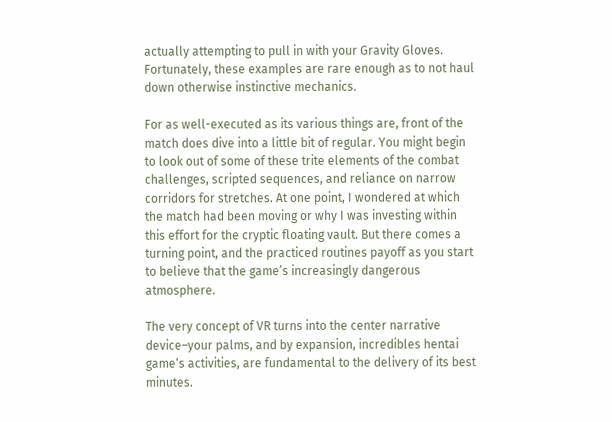actually attempting to pull in with your Gravity Gloves. Fortunately, these examples are rare enough as to not haul down otherwise instinctive mechanics.

For as well-executed as its various things are, front of the match does dive into a little bit of regular. You might begin to look out of some of these trite elements of the combat challenges, scripted sequences, and reliance on narrow corridors for stretches. At one point, I wondered at which the match had been moving or why I was investing within this effort for the cryptic floating vault. But there comes a turning point, and the practiced routines payoff as you start to believe that the game’s increasingly dangerous atmosphere.

The very concept of VR turns into the center narrative device–your palms, and by expansion, incredibles hentai game‘s activities, are fundamental to the delivery of its best minutes.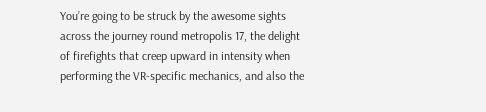You’re going to be struck by the awesome sights across the journey round metropolis 17, the delight of firefights that creep upward in intensity when performing the VR-specific mechanics, and also the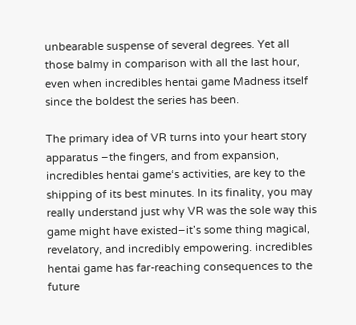unbearable suspense of several degrees. Yet all those balmy in comparison with all the last hour, even when incredibles hentai game Madness itself since the boldest the series has been.

The primary idea of VR turns into your heart story apparatus –the fingers, and from expansion, incredibles hentai game‘s activities, are key to the shipping of its best minutes. In its finality, you may really understand just why VR was the sole way this game might have existed–it’s some thing magical, revelatory, and incredibly empowering. incredibles hentai game has far-reaching consequences to the future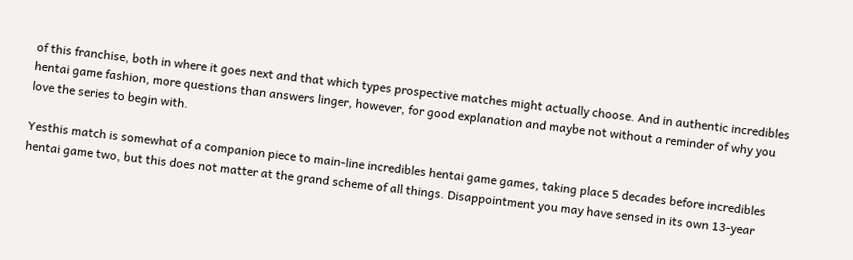of this franchise, both in where it goes next and that which types prospective matches might actually choose. And in authentic incredibles hentai game fashion, more questions than answers linger, however, for good explanation and maybe not without a reminder of why you love the series to begin with.

Yesthis match is somewhat of a companion piece to main-line incredibles hentai game games, taking place 5 decades before incredibles hentai game two, but this does not matter at the grand scheme of all things. Disappointment you may have sensed in its own 13-year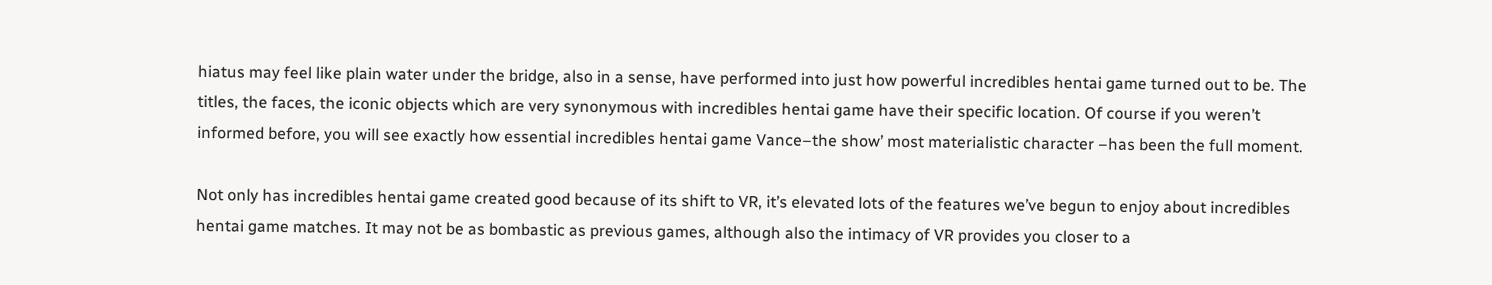hiatus may feel like plain water under the bridge, also in a sense, have performed into just how powerful incredibles hentai game turned out to be. The titles, the faces, the iconic objects which are very synonymous with incredibles hentai game have their specific location. Of course if you weren’t informed before, you will see exactly how essential incredibles hentai game Vance–the show’ most materialistic character –has been the full moment.

Not only has incredibles hentai game created good because of its shift to VR, it’s elevated lots of the features we’ve begun to enjoy about incredibles hentai game matches. It may not be as bombastic as previous games, although also the intimacy of VR provides you closer to a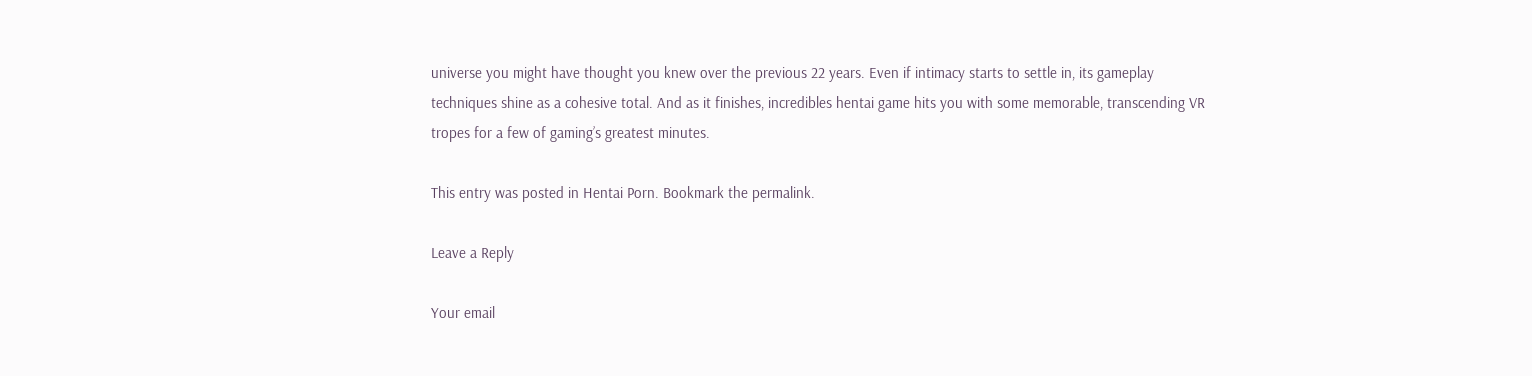universe you might have thought you knew over the previous 22 years. Even if intimacy starts to settle in, its gameplay techniques shine as a cohesive total. And as it finishes, incredibles hentai game hits you with some memorable, transcending VR tropes for a few of gaming’s greatest minutes.

This entry was posted in Hentai Porn. Bookmark the permalink.

Leave a Reply

Your email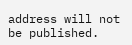address will not be published.